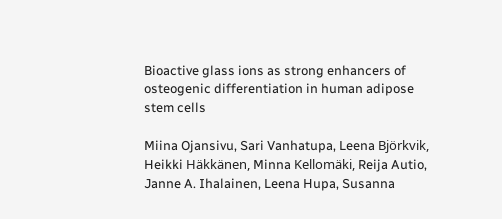Bioactive glass ions as strong enhancers of osteogenic differentiation in human adipose stem cells

Miina Ojansivu, Sari Vanhatupa, Leena Björkvik, Heikki Häkkänen, Minna Kellomäki, Reija Autio, Janne A. Ihalainen, Leena Hupa, Susanna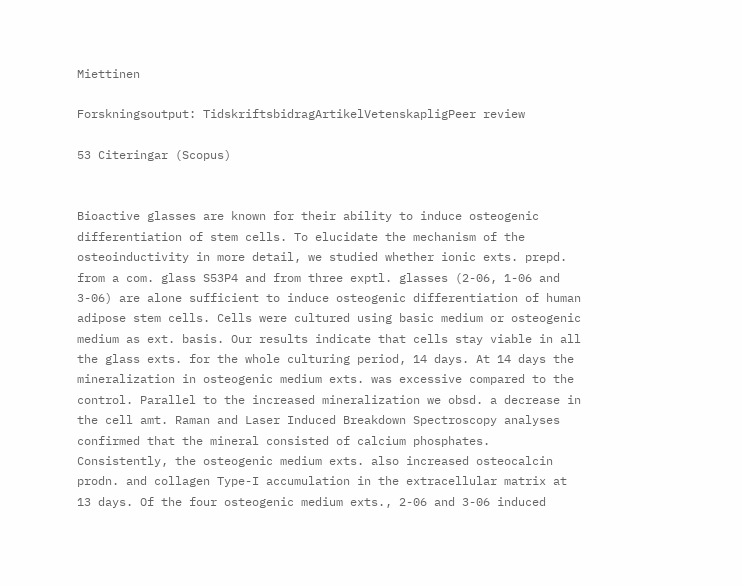Miettinen

Forskningsoutput: TidskriftsbidragArtikelVetenskapligPeer review

53 Citeringar (Scopus)


Bioactive glasses are known for their ability to induce osteogenic differentiation of stem cells. To elucidate the mechanism of the osteoinductivity in more detail, we studied whether ionic exts. prepd. from a com. glass S53P4 and from three exptl. glasses (2-06, 1-06 and 3-06) are alone sufficient to induce osteogenic differentiation of human adipose stem cells. Cells were cultured using basic medium or osteogenic medium as ext. basis. Our results indicate that cells stay viable in all the glass exts. for the whole culturing period, 14 days. At 14 days the mineralization in osteogenic medium exts. was excessive compared to the control. Parallel to the increased mineralization we obsd. a decrease in the cell amt. Raman and Laser Induced Breakdown Spectroscopy analyses confirmed that the mineral consisted of calcium phosphates. Consistently, the osteogenic medium exts. also increased osteocalcin prodn. and collagen Type-I accumulation in the extracellular matrix at 13 days. Of the four osteogenic medium exts., 2-06 and 3-06 induced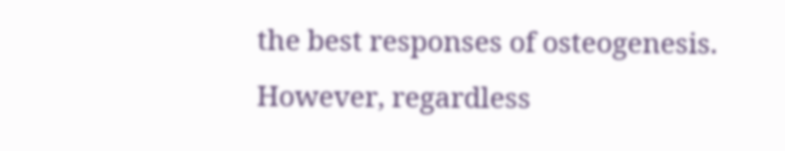the best responses of osteogenesis. However, regardless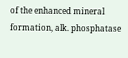of the enhanced mineral formation, alk. phosphatase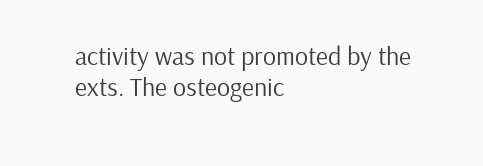activity was not promoted by the exts. The osteogenic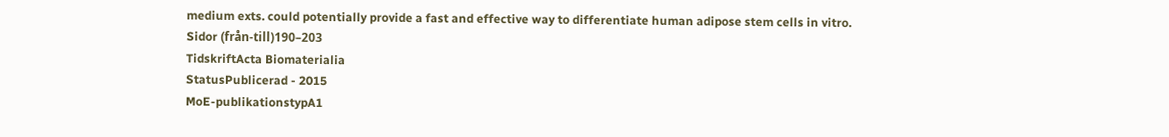medium exts. could potentially provide a fast and effective way to differentiate human adipose stem cells in vitro.
Sidor (från-till)190–203
TidskriftActa Biomaterialia
StatusPublicerad - 2015
MoE-publikationstypA1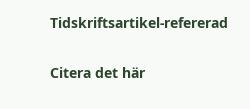Tidskriftsartikel-refererad

Citera det här